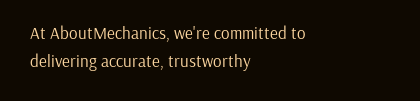At AboutMechanics, we're committed to delivering accurate, trustworthy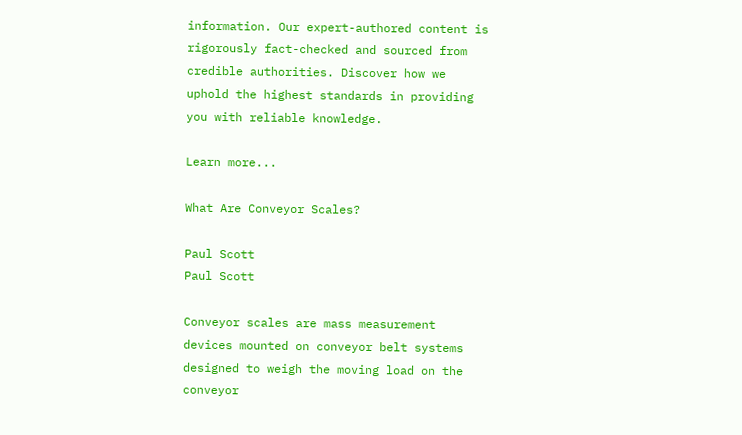information. Our expert-authored content is rigorously fact-checked and sourced from credible authorities. Discover how we uphold the highest standards in providing you with reliable knowledge.

Learn more...

What Are Conveyor Scales?

Paul Scott
Paul Scott

Conveyor scales are mass measurement devices mounted on conveyor belt systems designed to weigh the moving load on the conveyor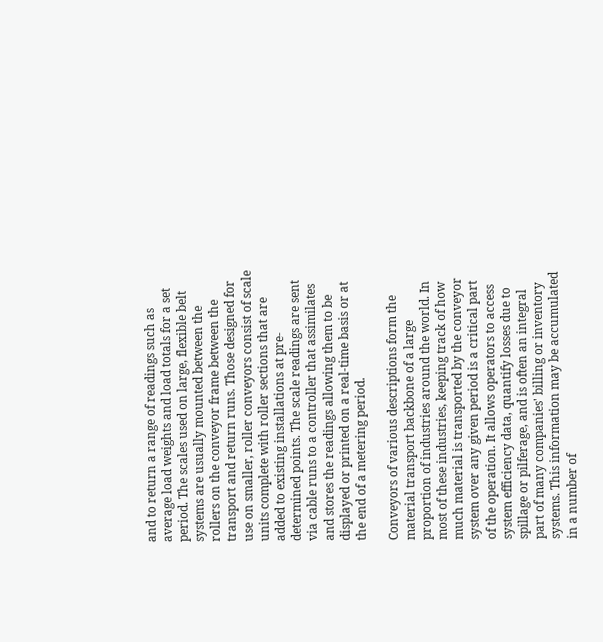and to return a range of readings such as average load weights and load totals for a set period. The scales used on large, flexible belt systems are usually mounted between the rollers on the conveyor frame between the transport and return runs. Those designed for use on smaller, roller conveyors consist of scale units complete with roller sections that are added to existing installations at pre-determined points. The scale readings are sent via cable runs to a controller that assimilates and stores the readings allowing them to be displayed or printed on a real-time basis or at the end of a metering period.

Conveyors of various descriptions form the material transport backbone of a large proportion of industries around the world. In most of these industries, keeping track of how much material is transported by the conveyor system over any given period is a critical part of the operation. It allows operators to access system efficiency data, quantify losses due to spillage or pilferage, and is often an integral part of many companies' billing or inventory systems. This information may be accumulated in a number of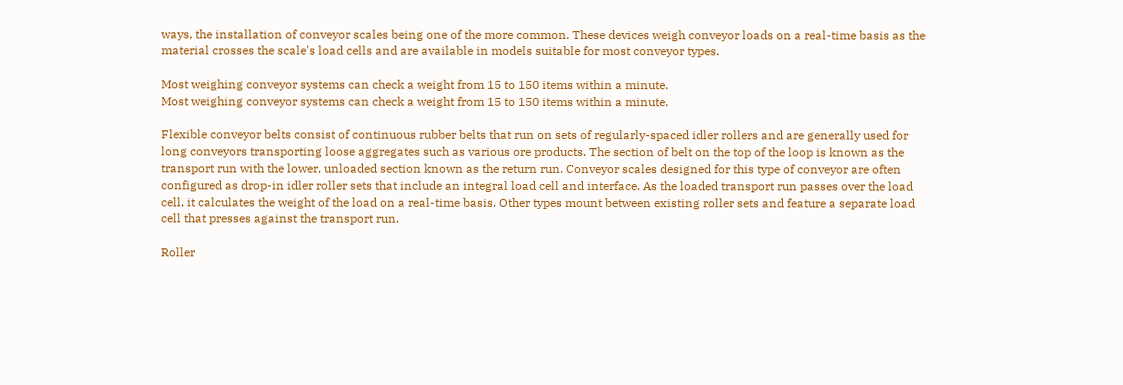ways, the installation of conveyor scales being one of the more common. These devices weigh conveyor loads on a real-time basis as the material crosses the scale's load cells and are available in models suitable for most conveyor types.

Most weighing conveyor systems can check a weight from 15 to 150 items within a minute.
Most weighing conveyor systems can check a weight from 15 to 150 items within a minute.

Flexible conveyor belts consist of continuous rubber belts that run on sets of regularly-spaced idler rollers and are generally used for long conveyors transporting loose aggregates such as various ore products. The section of belt on the top of the loop is known as the transport run with the lower, unloaded section known as the return run. Conveyor scales designed for this type of conveyor are often configured as drop-in idler roller sets that include an integral load cell and interface. As the loaded transport run passes over the load cell, it calculates the weight of the load on a real-time basis. Other types mount between existing roller sets and feature a separate load cell that presses against the transport run.

Roller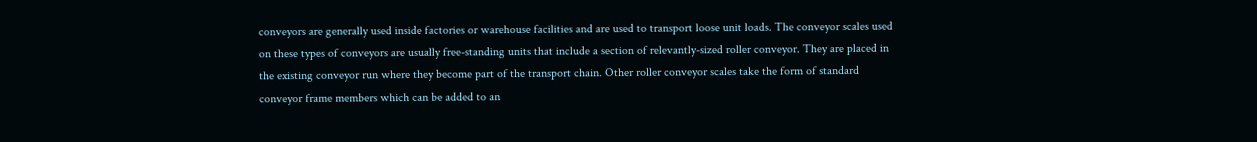conveyors are generally used inside factories or warehouse facilities and are used to transport loose unit loads. The conveyor scales used on these types of conveyors are usually free-standing units that include a section of relevantly-sized roller conveyor. They are placed in the existing conveyor run where they become part of the transport chain. Other roller conveyor scales take the form of standard conveyor frame members which can be added to an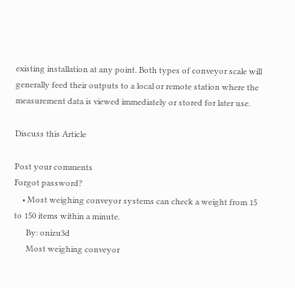existing installation at any point. Both types of conveyor scale will generally feed their outputs to a local or remote station where the measurement data is viewed immediately or stored for later use.

Discuss this Article

Post your comments
Forgot password?
    • Most weighing conveyor systems can check a weight from 15 to 150 items within a minute.
      By: onizu3d
      Most weighing conveyor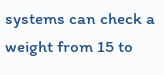systems can check a weight from 15 to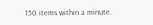150 items within a minute.